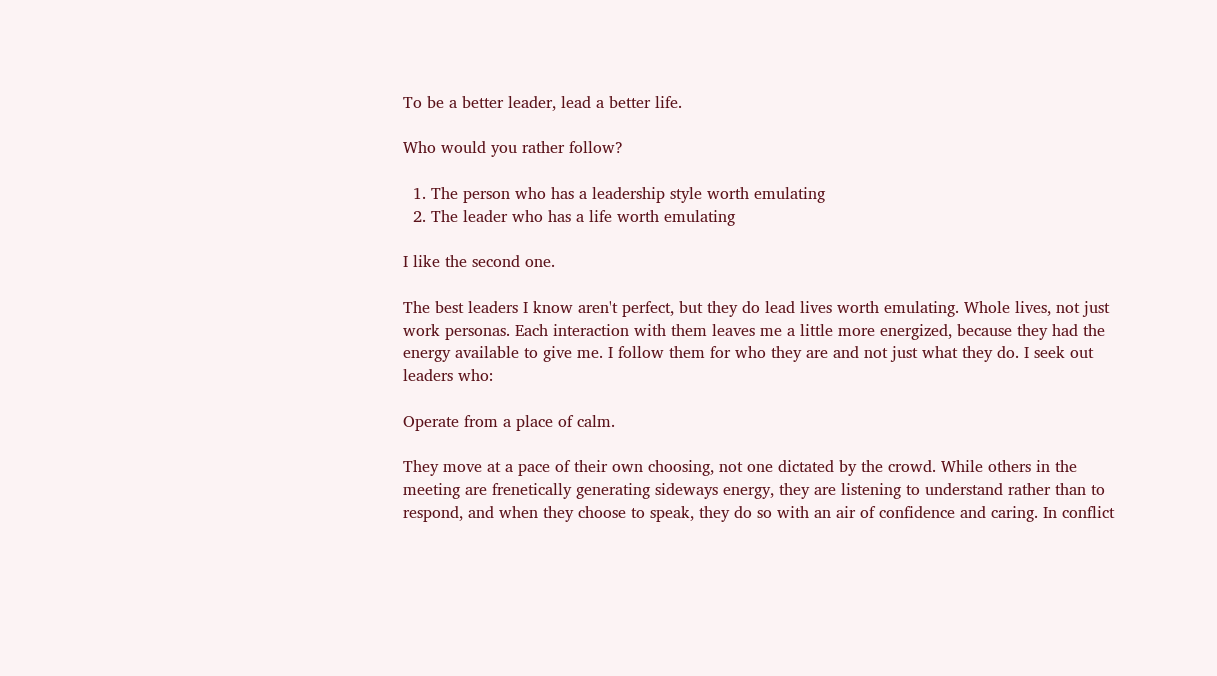To be a better leader, lead a better life.

Who would you rather follow?

  1. The person who has a leadership style worth emulating
  2. The leader who has a life worth emulating

I like the second one.

The best leaders I know aren't perfect, but they do lead lives worth emulating. Whole lives, not just work personas. Each interaction with them leaves me a little more energized, because they had the energy available to give me. I follow them for who they are and not just what they do. I seek out leaders who:

Operate from a place of calm.

They move at a pace of their own choosing, not one dictated by the crowd. While others in the meeting are frenetically generating sideways energy, they are listening to understand rather than to respond, and when they choose to speak, they do so with an air of confidence and caring. In conflict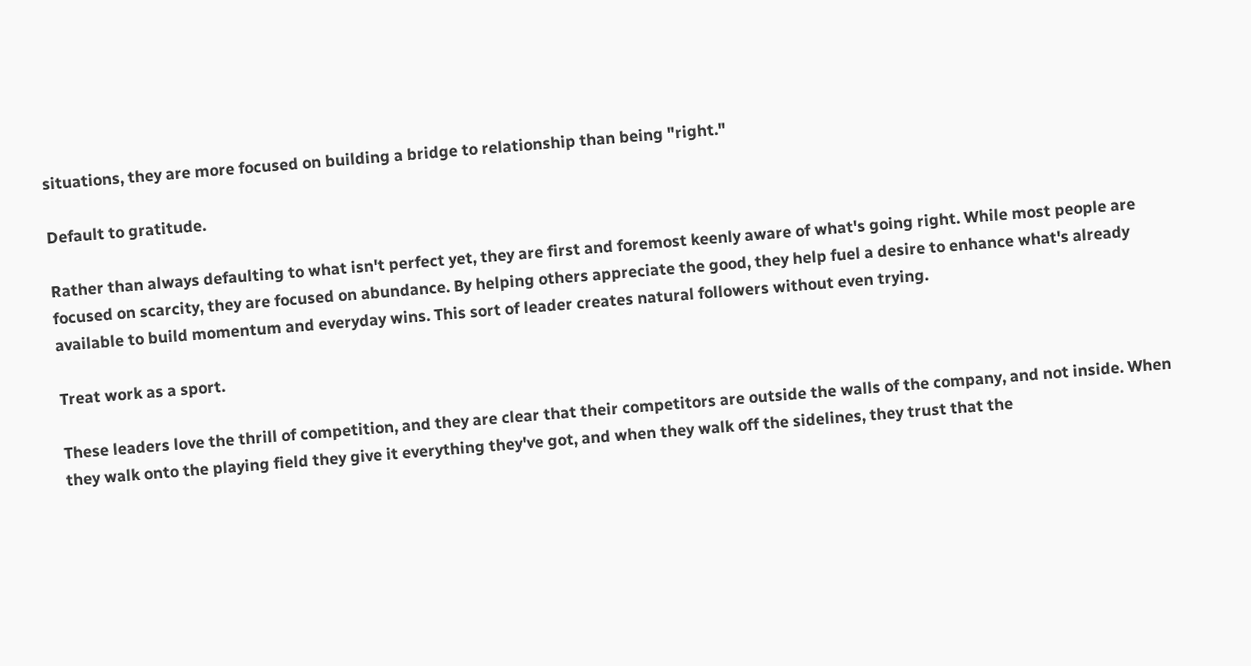situations, they are more focused on building a bridge to relationship than being "right."

Default to gratitude.

Rather than always defaulting to what isn't perfect yet, they are first and foremost keenly aware of what's going right. While most people are focused on scarcity, they are focused on abundance. By helping others appreciate the good, they help fuel a desire to enhance what's already available to build momentum and everyday wins. This sort of leader creates natural followers without even trying.

Treat work as a sport.

These leaders love the thrill of competition, and they are clear that their competitors are outside the walls of the company, and not inside. When they walk onto the playing field they give it everything they've got, and when they walk off the sidelines, they trust that the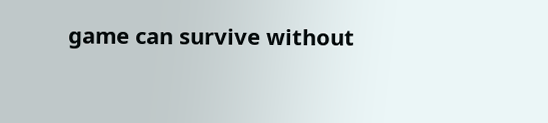game can survive without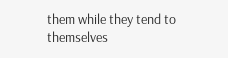them while they tend to themselves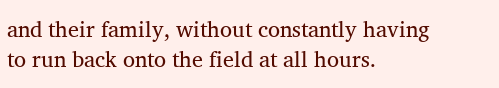and their family, without constantly having to run back onto the field at all hours.